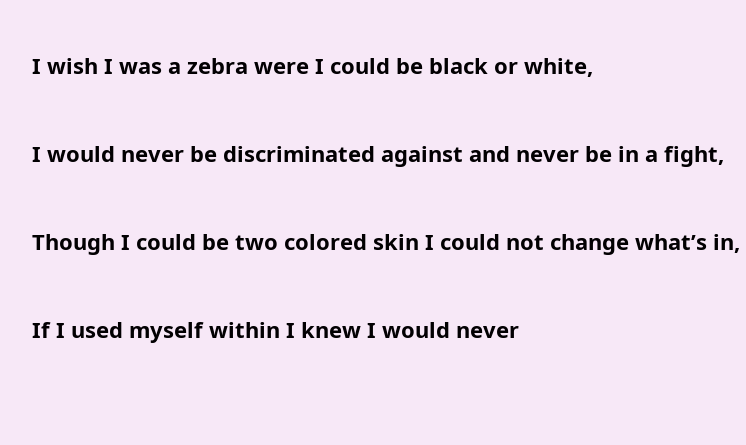I wish I was a zebra were I could be black or white,

I would never be discriminated against and never be in a fight,

Though I could be two colored skin I could not change what’s in,

If I used myself within I knew I would never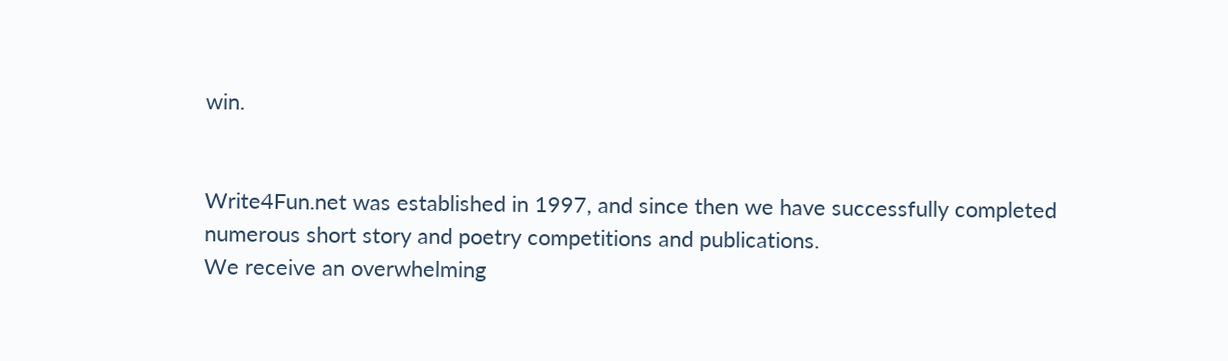win.


Write4Fun.net was established in 1997, and since then we have successfully completed numerous short story and poetry competitions and publications.
We receive an overwhelming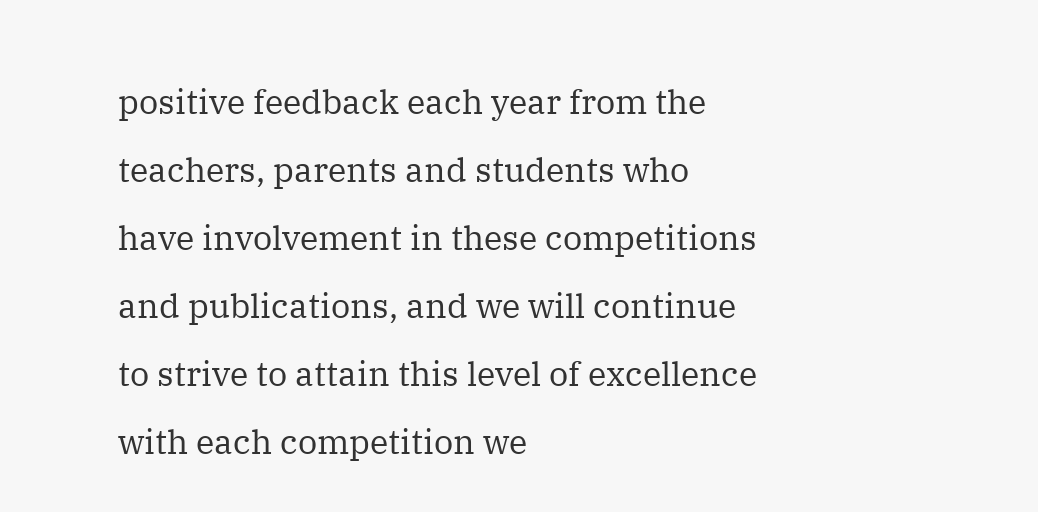positive feedback each year from the teachers, parents and students who have involvement in these competitions and publications, and we will continue to strive to attain this level of excellence with each competition we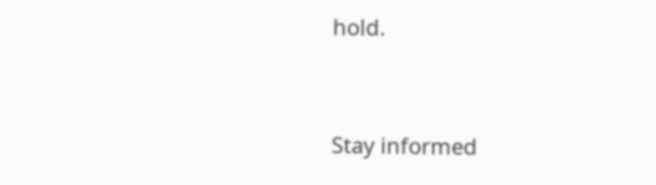hold.


Stay informed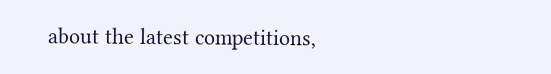about the latest competitions,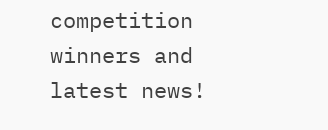competition winners and latest news!